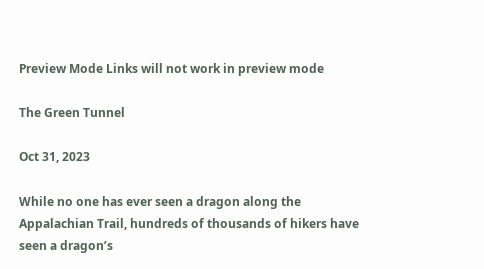Preview Mode Links will not work in preview mode

The Green Tunnel

Oct 31, 2023

While no one has ever seen a dragon along the Appalachian Trail, hundreds of thousands of hikers have seen a dragon’s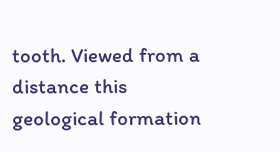tooth. Viewed from a distance this geological formation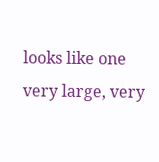looks like one very large, very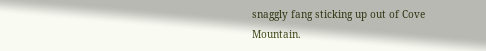snaggly fang sticking up out of Cove Mountain.